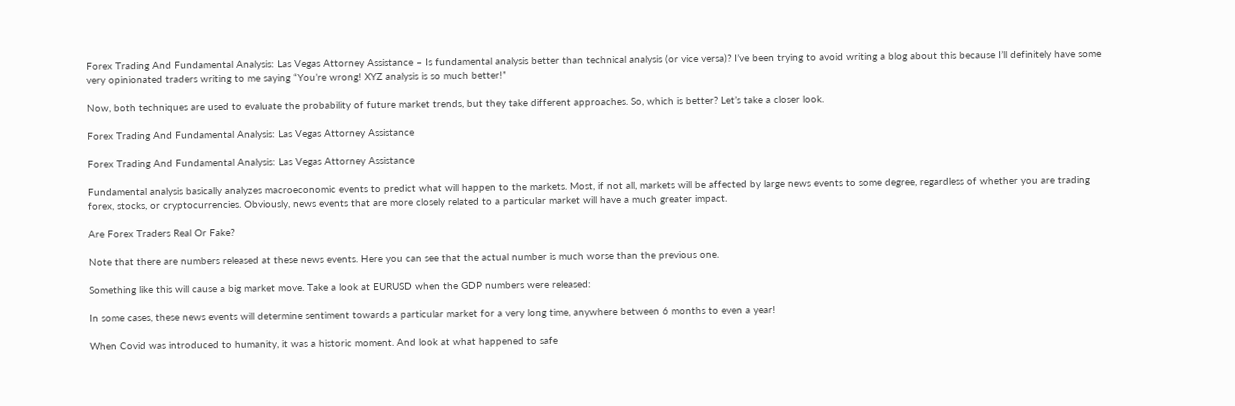Forex Trading And Fundamental Analysis: Las Vegas Attorney Assistance – Is fundamental analysis better than technical analysis (or vice versa)? I’ve been trying to avoid writing a blog about this because I’ll definitely have some very opinionated traders writing to me saying “You’re wrong! XYZ analysis is so much better!”

Now, both techniques are used to evaluate the probability of future market trends, but they take different approaches. So, which is better? Let’s take a closer look.

Forex Trading And Fundamental Analysis: Las Vegas Attorney Assistance

Forex Trading And Fundamental Analysis: Las Vegas Attorney Assistance

Fundamental analysis basically analyzes macroeconomic events to predict what will happen to the markets. Most, if not all, markets will be affected by large news events to some degree, regardless of whether you are trading forex, stocks, or cryptocurrencies. Obviously, news events that are more closely related to a particular market will have a much greater impact.

Are Forex Traders Real Or Fake?

Note that there are numbers released at these news events. Here you can see that the actual number is much worse than the previous one.

Something like this will cause a big market move. Take a look at EURUSD when the GDP numbers were released:

In some cases, these news events will determine sentiment towards a particular market for a very long time, anywhere between 6 months to even a year!

When Covid was introduced to humanity, it was a historic moment. And look at what happened to safe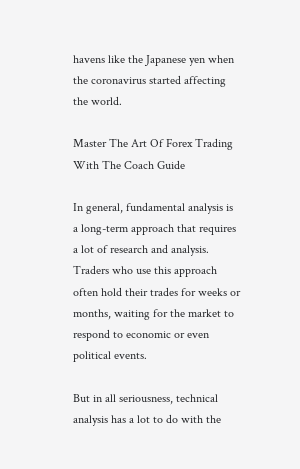havens like the Japanese yen when the coronavirus started affecting the world.

Master The Art Of Forex Trading With The Coach Guide

In general, fundamental analysis is a long-term approach that requires a lot of research and analysis. Traders who use this approach often hold their trades for weeks or months, waiting for the market to respond to economic or even political events.

But in all seriousness, technical analysis has a lot to do with the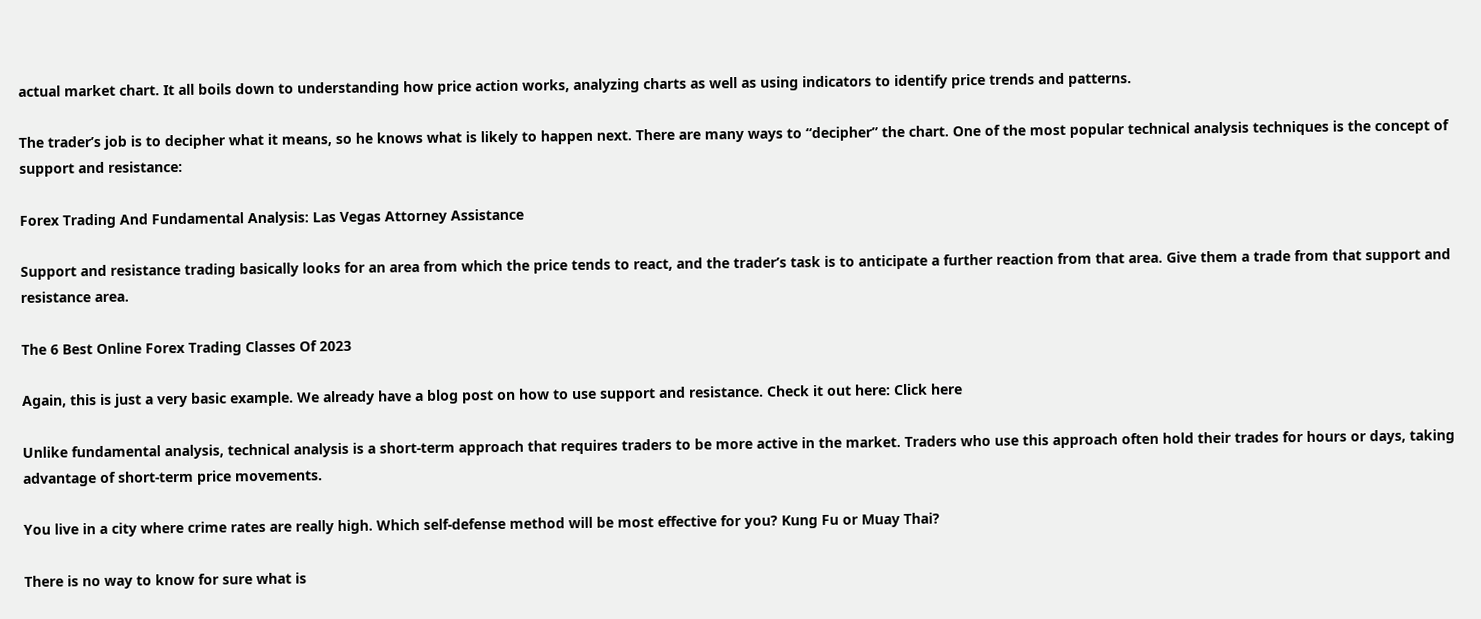actual market chart. It all boils down to understanding how price action works, analyzing charts as well as using indicators to identify price trends and patterns.

The trader’s job is to decipher what it means, so he knows what is likely to happen next. There are many ways to “decipher” the chart. One of the most popular technical analysis techniques is the concept of support and resistance:

Forex Trading And Fundamental Analysis: Las Vegas Attorney Assistance

Support and resistance trading basically looks for an area from which the price tends to react, and the trader’s task is to anticipate a further reaction from that area. Give them a trade from that support and resistance area.

The 6 Best Online Forex Trading Classes Of 2023

Again, this is just a very basic example. We already have a blog post on how to use support and resistance. Check it out here: Click here

Unlike fundamental analysis, technical analysis is a short-term approach that requires traders to be more active in the market. Traders who use this approach often hold their trades for hours or days, taking advantage of short-term price movements.

You live in a city where crime rates are really high. Which self-defense method will be most effective for you? Kung Fu or Muay Thai?

There is no way to know for sure what is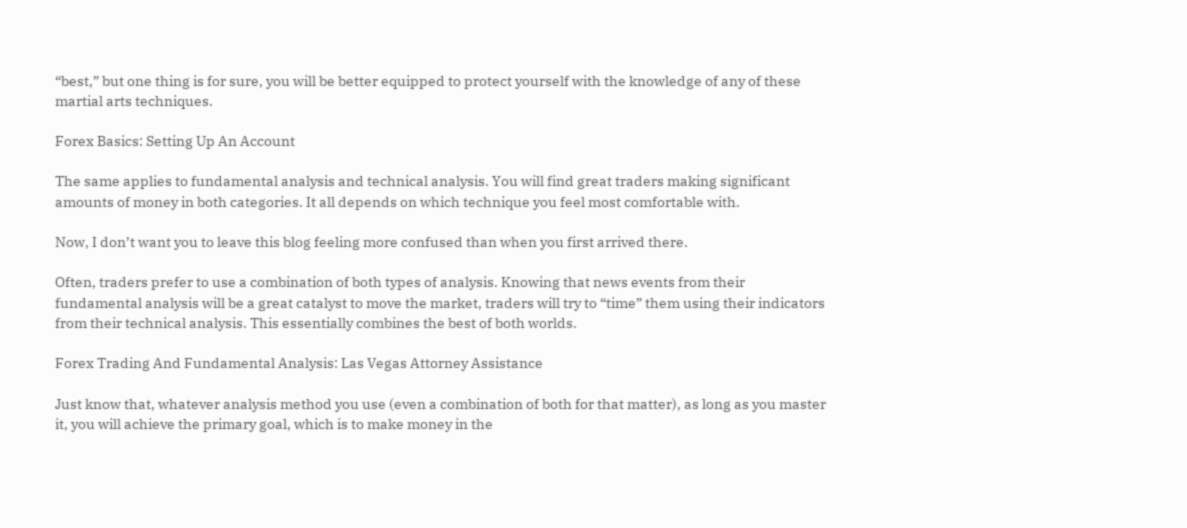“best,” but one thing is for sure, you will be better equipped to protect yourself with the knowledge of any of these martial arts techniques.

Forex Basics: Setting Up An Account

The same applies to fundamental analysis and technical analysis. You will find great traders making significant amounts of money in both categories. It all depends on which technique you feel most comfortable with.

Now, I don’t want you to leave this blog feeling more confused than when you first arrived there.

Often, traders prefer to use a combination of both types of analysis. Knowing that news events from their fundamental analysis will be a great catalyst to move the market, traders will try to “time” them using their indicators from their technical analysis. This essentially combines the best of both worlds.

Forex Trading And Fundamental Analysis: Las Vegas Attorney Assistance

Just know that, whatever analysis method you use (even a combination of both for that matter), as long as you master it, you will achieve the primary goal, which is to make money in the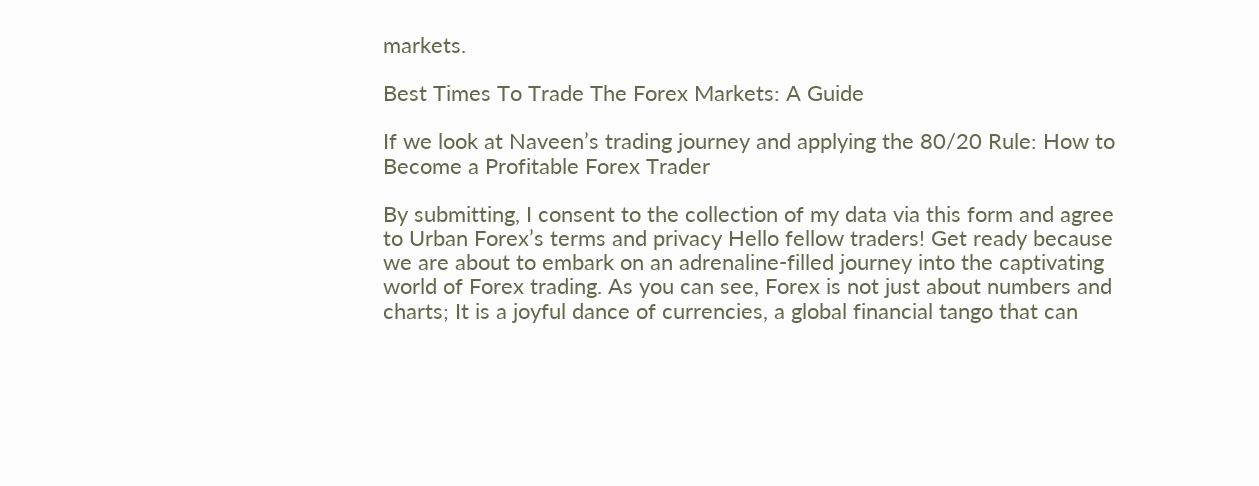markets.

Best Times To Trade The Forex Markets: A Guide

If we look at Naveen’s trading journey and applying the 80/20 Rule: How to Become a Profitable Forex Trader

By submitting, I consent to the collection of my data via this form and agree to Urban Forex’s terms and privacy Hello fellow traders! Get ready because we are about to embark on an adrenaline-filled journey into the captivating world of Forex trading. As you can see, Forex is not just about numbers and charts; It is a joyful dance of currencies, a global financial tango that can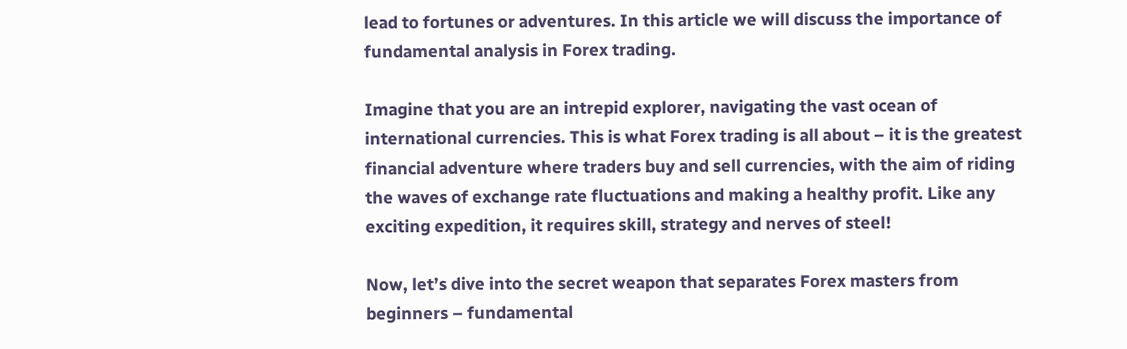lead to fortunes or adventures. In this article we will discuss the importance of fundamental analysis in Forex trading.

Imagine that you are an intrepid explorer, navigating the vast ocean of international currencies. This is what Forex trading is all about – it is the greatest financial adventure where traders buy and sell currencies, with the aim of riding the waves of exchange rate fluctuations and making a healthy profit. Like any exciting expedition, it requires skill, strategy and nerves of steel!

Now, let’s dive into the secret weapon that separates Forex masters from beginners – fundamental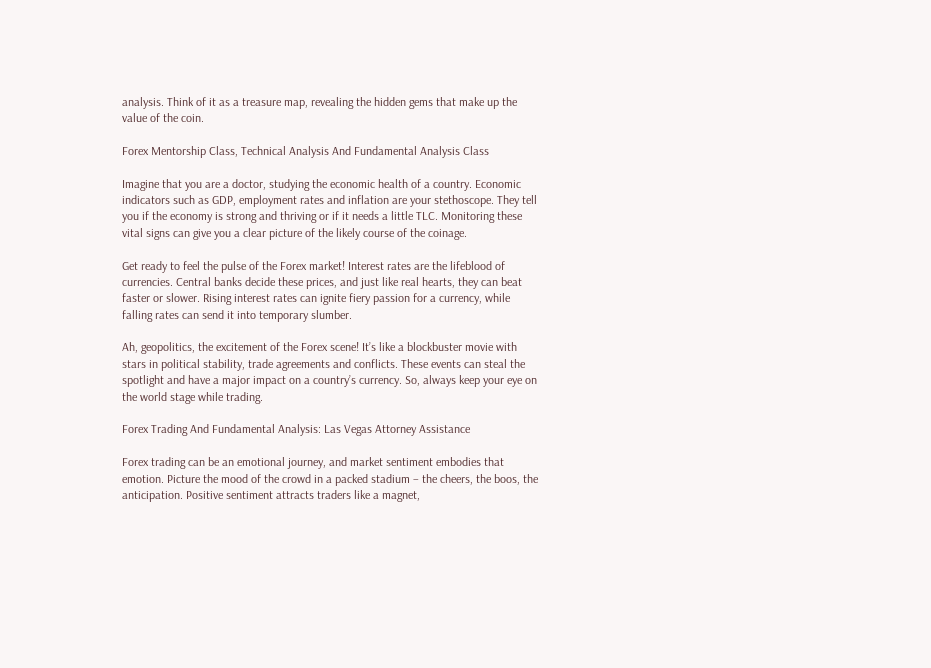analysis. Think of it as a treasure map, revealing the hidden gems that make up the value of the coin.

Forex Mentorship Class, Technical Analysis And Fundamental Analysis Class

Imagine that you are a doctor, studying the economic health of a country. Economic indicators such as GDP, employment rates and inflation are your stethoscope. They tell you if the economy is strong and thriving or if it needs a little TLC. Monitoring these vital signs can give you a clear picture of the likely course of the coinage.

Get ready to feel the pulse of the Forex market! Interest rates are the lifeblood of currencies. Central banks decide these prices, and just like real hearts, they can beat faster or slower. Rising interest rates can ignite fiery passion for a currency, while falling rates can send it into temporary slumber.

Ah, geopolitics, the excitement of the Forex scene! It’s like a blockbuster movie with stars in political stability, trade agreements and conflicts. These events can steal the spotlight and have a major impact on a country’s currency. So, always keep your eye on the world stage while trading.

Forex Trading And Fundamental Analysis: Las Vegas Attorney Assistance

Forex trading can be an emotional journey, and market sentiment embodies that emotion. Picture the mood of the crowd in a packed stadium – the cheers, the boos, the anticipation. Positive sentiment attracts traders like a magnet,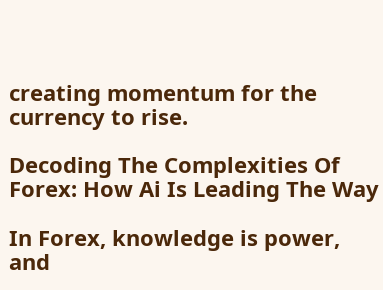creating momentum for the currency to rise.

Decoding The Complexities Of Forex: How Ai Is Leading The Way

In Forex, knowledge is power, and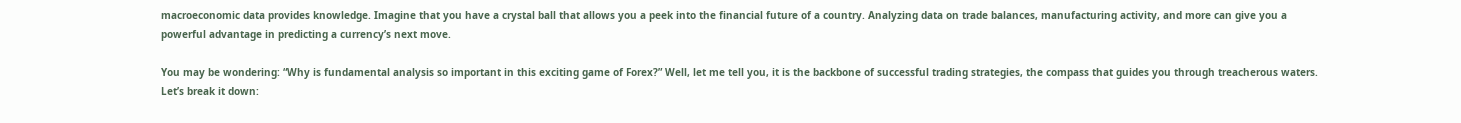macroeconomic data provides knowledge. Imagine that you have a crystal ball that allows you a peek into the financial future of a country. Analyzing data on trade balances, manufacturing activity, and more can give you a powerful advantage in predicting a currency’s next move.

You may be wondering: “Why is fundamental analysis so important in this exciting game of Forex?” Well, let me tell you, it is the backbone of successful trading strategies, the compass that guides you through treacherous waters. Let’s break it down: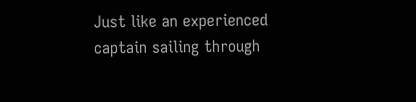Just like an experienced captain sailing through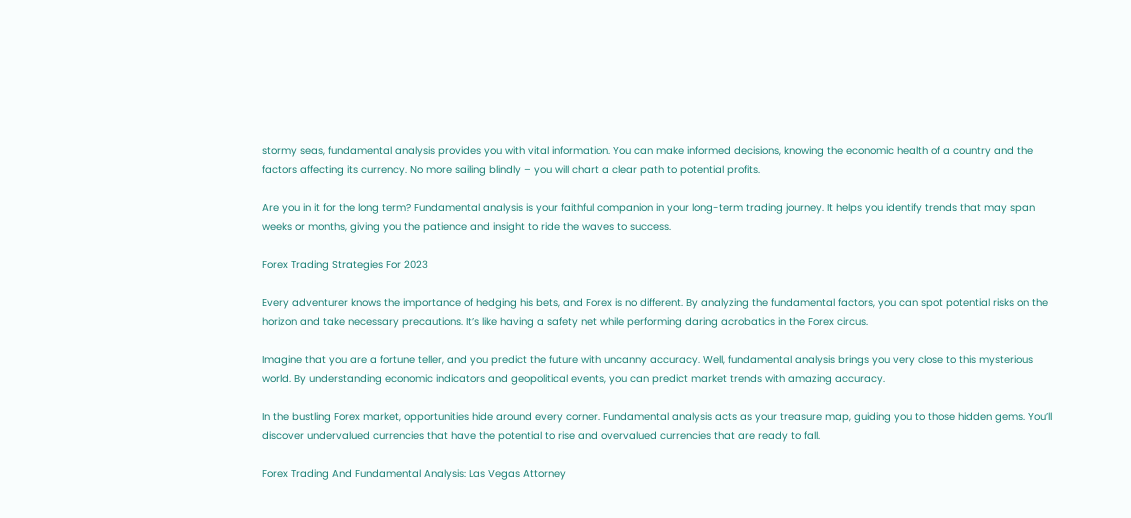stormy seas, fundamental analysis provides you with vital information. You can make informed decisions, knowing the economic health of a country and the factors affecting its currency. No more sailing blindly – you will chart a clear path to potential profits.

Are you in it for the long term? Fundamental analysis is your faithful companion in your long-term trading journey. It helps you identify trends that may span weeks or months, giving you the patience and insight to ride the waves to success.

Forex Trading Strategies For 2023

Every adventurer knows the importance of hedging his bets, and Forex is no different. By analyzing the fundamental factors, you can spot potential risks on the horizon and take necessary precautions. It’s like having a safety net while performing daring acrobatics in the Forex circus.

Imagine that you are a fortune teller, and you predict the future with uncanny accuracy. Well, fundamental analysis brings you very close to this mysterious world. By understanding economic indicators and geopolitical events, you can predict market trends with amazing accuracy.

In the bustling Forex market, opportunities hide around every corner. Fundamental analysis acts as your treasure map, guiding you to those hidden gems. You’ll discover undervalued currencies that have the potential to rise and overvalued currencies that are ready to fall.

Forex Trading And Fundamental Analysis: Las Vegas Attorney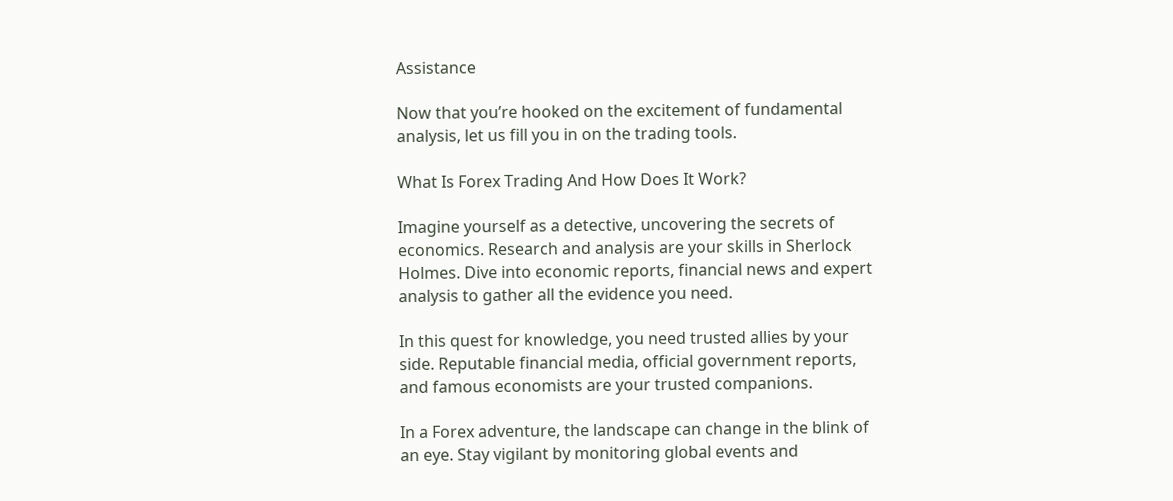Assistance

Now that you’re hooked on the excitement of fundamental analysis, let us fill you in on the trading tools.

What Is Forex Trading And How Does It Work?

Imagine yourself as a detective, uncovering the secrets of economics. Research and analysis are your skills in Sherlock Holmes. Dive into economic reports, financial news and expert analysis to gather all the evidence you need.

In this quest for knowledge, you need trusted allies by your side. Reputable financial media, official government reports, and famous economists are your trusted companions.

In a Forex adventure, the landscape can change in the blink of an eye. Stay vigilant by monitoring global events and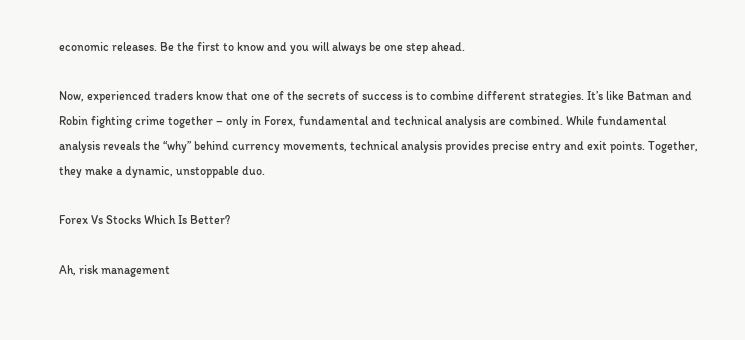economic releases. Be the first to know and you will always be one step ahead.

Now, experienced traders know that one of the secrets of success is to combine different strategies. It’s like Batman and Robin fighting crime together – only in Forex, fundamental and technical analysis are combined. While fundamental analysis reveals the “why” behind currency movements, technical analysis provides precise entry and exit points. Together, they make a dynamic, unstoppable duo.

Forex Vs Stocks Which Is Better?

Ah, risk management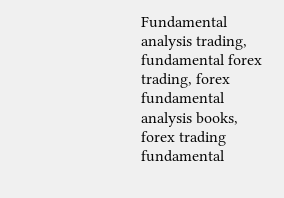Fundamental analysis trading, fundamental forex trading, forex fundamental analysis books, forex trading fundamental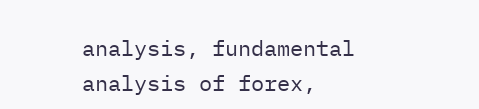analysis, fundamental analysis of forex,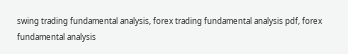swing trading fundamental analysis, forex trading fundamental analysis pdf, forex fundamental analysis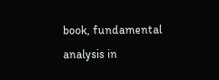book, fundamental analysis in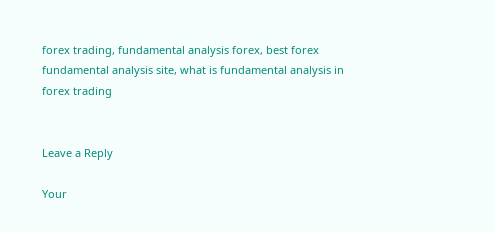forex trading, fundamental analysis forex, best forex fundamental analysis site, what is fundamental analysis in forex trading


Leave a Reply

Your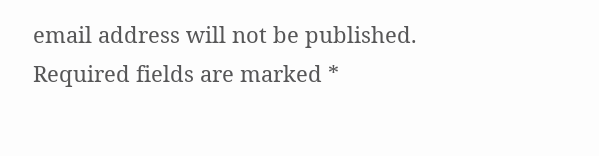email address will not be published. Required fields are marked *